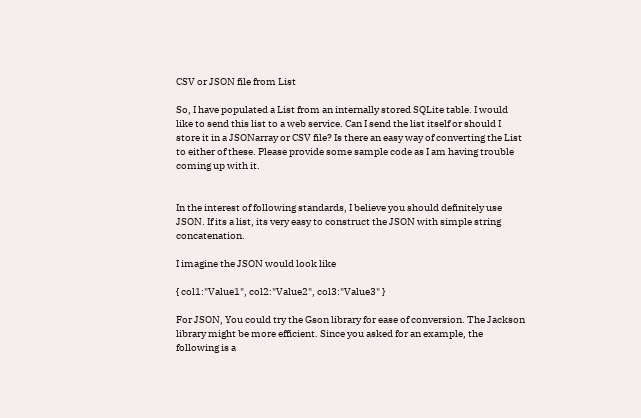CSV or JSON file from List

So, I have populated a List from an internally stored SQLite table. I would like to send this list to a web service. Can I send the list itself or should I store it in a JSONarray or CSV file? Is there an easy way of converting the List to either of these. Please provide some sample code as I am having trouble coming up with it.


In the interest of following standards, I believe you should definitely use JSON. If its a list, its very easy to construct the JSON with simple string concatenation.

I imagine the JSON would look like

{ col1:"Value1", col2:"Value2", col3:"Value3" }

For JSON, You could try the Gson library for ease of conversion. The Jackson library might be more efficient. Since you asked for an example, the following is a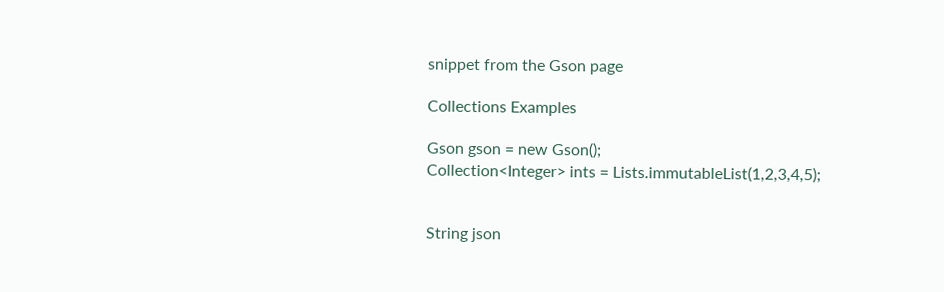snippet from the Gson page

Collections Examples

Gson gson = new Gson();
Collection<Integer> ints = Lists.immutableList(1,2,3,4,5);


String json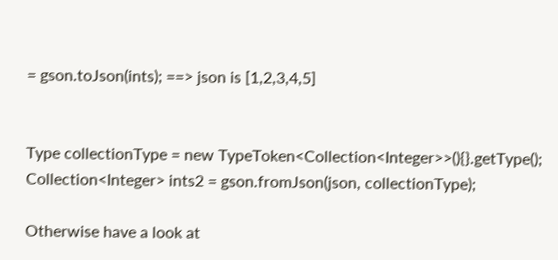= gson.toJson(ints); ==> json is [1,2,3,4,5]


Type collectionType = new TypeToken<Collection<Integer>>(){}.getType();
Collection<Integer> ints2 = gson.fromJson(json, collectionType);

Otherwise have a look at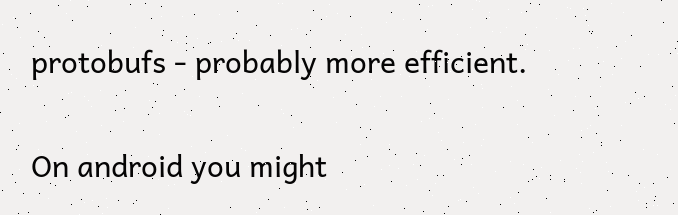protobufs - probably more efficient.

On android you might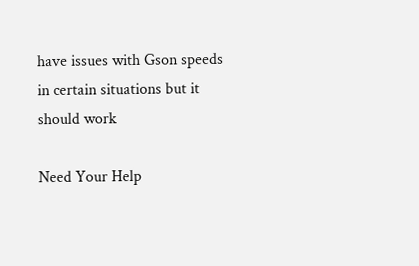have issues with Gson speeds in certain situations but it should work

Need Your Help